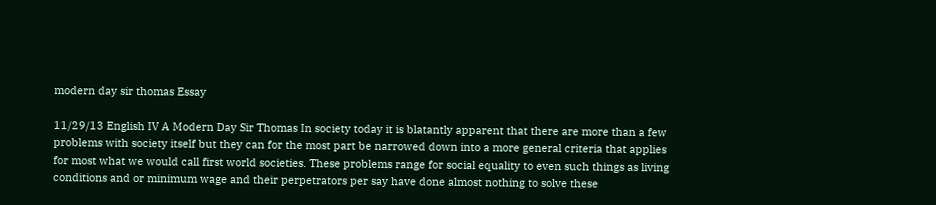modern day sir thomas Essay

11/29/13 English IV A Modern Day Sir Thomas In society today it is blatantly apparent that there are more than a few problems with society itself but they can for the most part be narrowed down into a more general criteria that applies for most what we would call first world societies. These problems range for social equality to even such things as living conditions and or minimum wage and their perpetrators per say have done almost nothing to solve these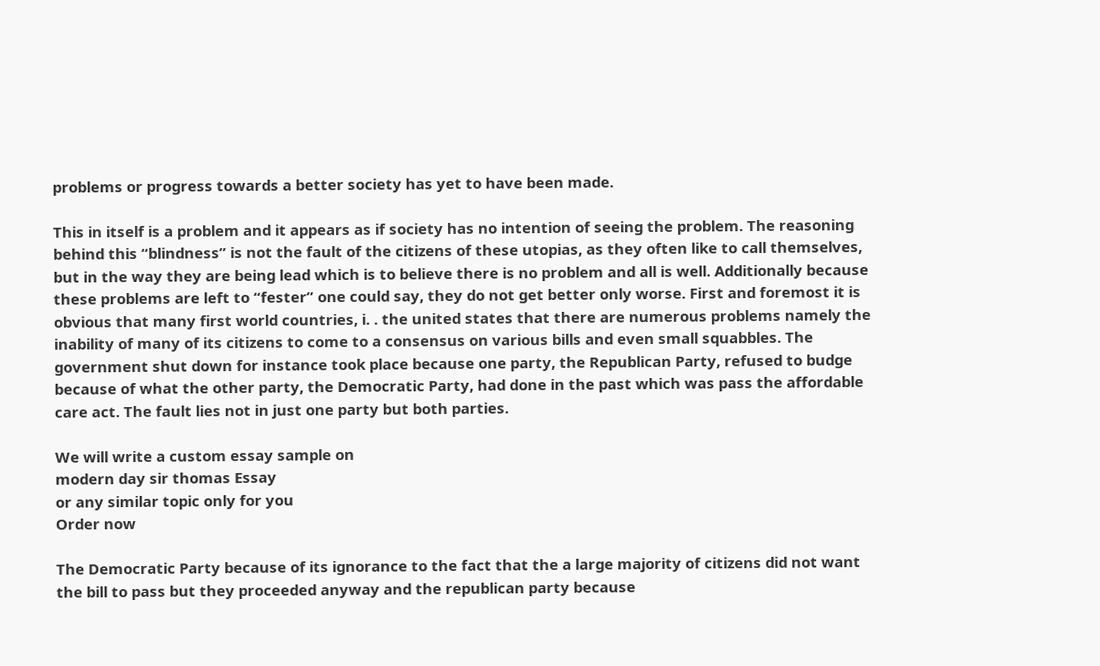problems or progress towards a better society has yet to have been made.

This in itself is a problem and it appears as if society has no intention of seeing the problem. The reasoning behind this “blindness” is not the fault of the citizens of these utopias, as they often like to call themselves, but in the way they are being lead which is to believe there is no problem and all is well. Additionally because these problems are left to “fester” one could say, they do not get better only worse. First and foremost it is obvious that many first world countries, i. . the united states that there are numerous problems namely the inability of many of its citizens to come to a consensus on various bills and even small squabbles. The government shut down for instance took place because one party, the Republican Party, refused to budge because of what the other party, the Democratic Party, had done in the past which was pass the affordable care act. The fault lies not in just one party but both parties.

We will write a custom essay sample on
modern day sir thomas Essay
or any similar topic only for you
Order now

The Democratic Party because of its ignorance to the fact that the a large majority of citizens did not want the bill to pass but they proceeded anyway and the republican party because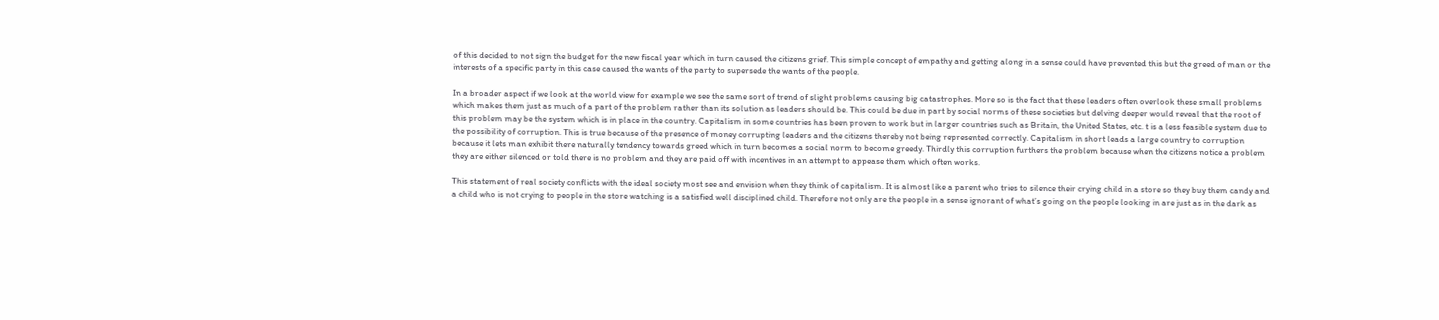of this decided to not sign the budget for the new fiscal year which in turn caused the citizens grief. This simple concept of empathy and getting along in a sense could have prevented this but the greed of man or the interests of a specific party in this case caused the wants of the party to supersede the wants of the people.

In a broader aspect if we look at the world view for example we see the same sort of trend of slight problems causing big catastrophes. More so is the fact that these leaders often overlook these small problems which makes them just as much of a part of the problem rather than its solution as leaders should be. This could be due in part by social norms of these societies but delving deeper would reveal that the root of this problem may be the system which is in place in the country. Capitalism in some countries has been proven to work but in larger countries such as Britain, the United States, etc. t is a less feasible system due to the possibility of corruption. This is true because of the presence of money corrupting leaders and the citizens thereby not being represented correctly. Capitalism in short leads a large country to corruption because it lets man exhibit there naturally tendency towards greed which in turn becomes a social norm to become greedy. Thirdly this corruption furthers the problem because when the citizens notice a problem they are either silenced or told there is no problem and they are paid off with incentives in an attempt to appease them which often works.

This statement of real society conflicts with the ideal society most see and envision when they think of capitalism. It is almost like a parent who tries to silence their crying child in a store so they buy them candy and a child who is not crying to people in the store watching is a satisfied well disciplined child. Therefore not only are the people in a sense ignorant of what’s going on the people looking in are just as in the dark as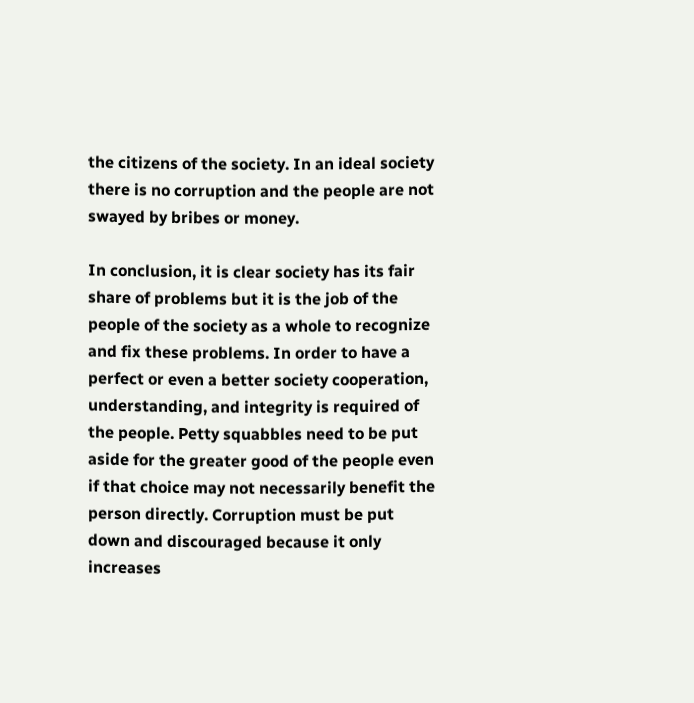the citizens of the society. In an ideal society there is no corruption and the people are not swayed by bribes or money.

In conclusion, it is clear society has its fair share of problems but it is the job of the people of the society as a whole to recognize and fix these problems. In order to have a perfect or even a better society cooperation, understanding, and integrity is required of the people. Petty squabbles need to be put aside for the greater good of the people even if that choice may not necessarily benefit the person directly. Corruption must be put down and discouraged because it only increases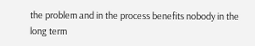the problem and in the process benefits nobody in the long term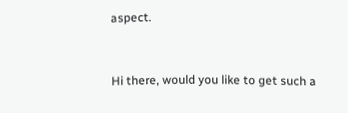aspect.


Hi there, would you like to get such a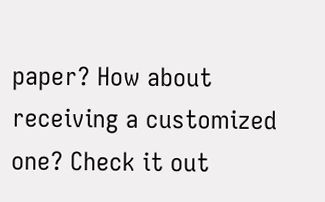paper? How about receiving a customized one? Check it out